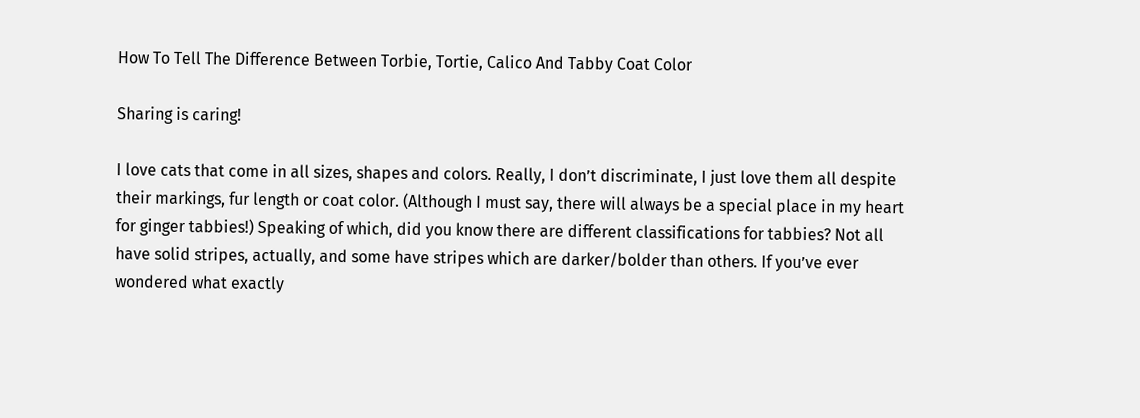How To Tell The Difference Between Torbie, Tortie, Calico And Tabby Coat Color

Sharing is caring!

I love cats that come in all sizes, shapes and colors. Really, I don’t discriminate, I just love them all despite their markings, fur length or coat color. (Although I must say, there will always be a special place in my heart for ginger tabbies!) Speaking of which, did you know there are different classifications for tabbies? Not all have solid stripes, actually, and some have stripes which are darker/bolder than others. If you’ve ever wondered what exactly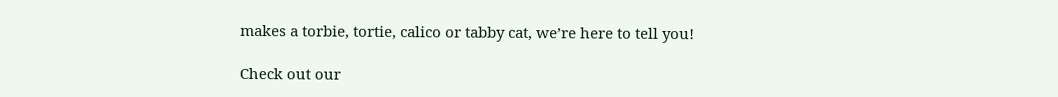makes a torbie, tortie, calico or tabby cat, we’re here to tell you!

Check out our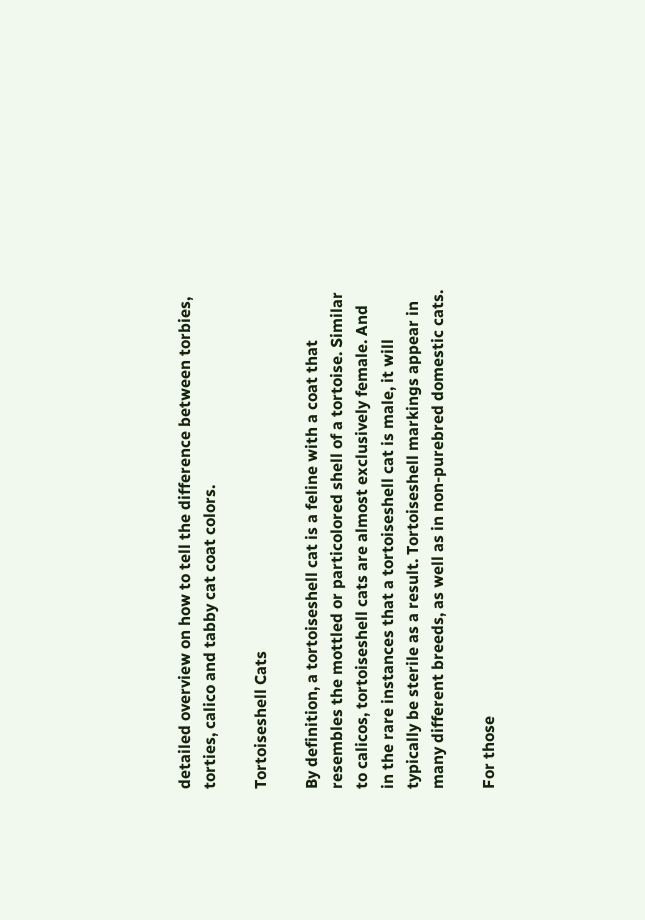detailed overview on how to tell the difference between torbies, torties, calico and tabby cat coat colors.

Tortoiseshell Cats

By definition, a tortoiseshell cat is a feline with a coat that resembles the mottled or particolored shell of a tortoise. Similar to calicos, tortoiseshell cats are almost exclusively female. And in the rare instances that a tortoiseshell cat is male, it will typically be sterile as a result. Tortoiseshell markings appear in many different breeds, as well as in non-purebred domestic cats.

For those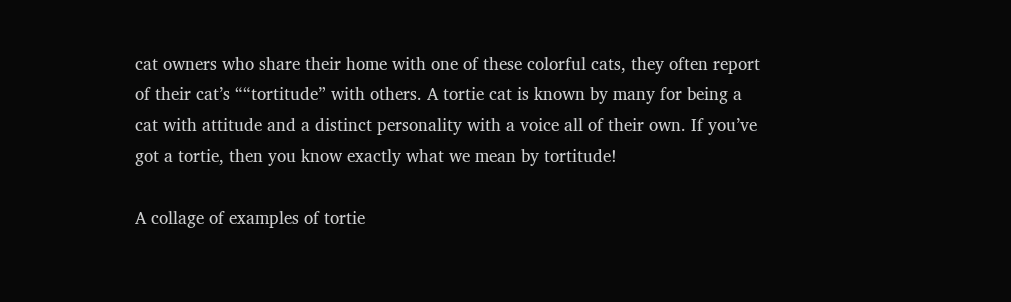cat owners who share their home with one of these colorful cats, they often report of their cat’s ““tortitude” with others. A tortie cat is known by many for being a cat with attitude and a distinct personality with a voice all of their own. If you’ve got a tortie, then you know exactly what we mean by tortitude!

A collage of examples of tortie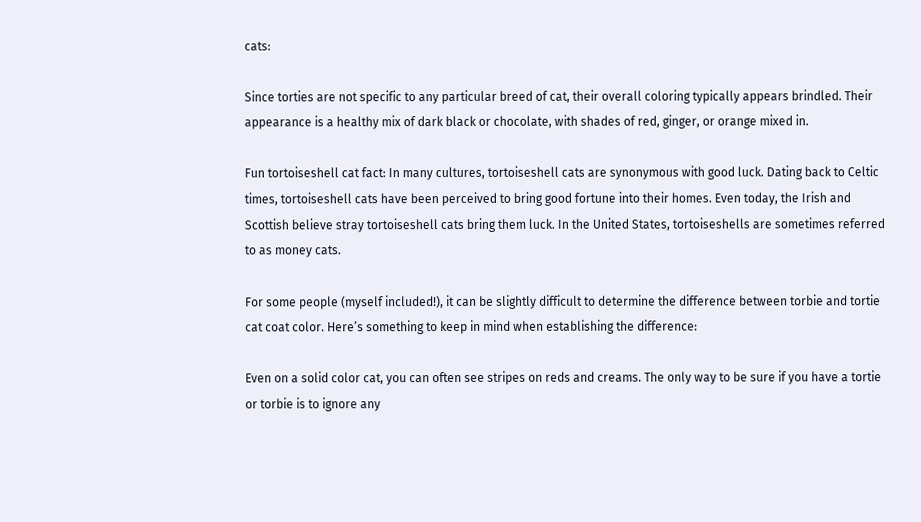cats:

Since torties are not specific to any particular breed of cat, their overall coloring typically appears brindled. Their appearance is a healthy mix of dark black or chocolate, with shades of red, ginger, or orange mixed in.

Fun tortoiseshell cat fact: In many cultures, tortoiseshell cats are synonymous with good luck. Dating back to Celtic times, tortoiseshell cats have been perceived to bring good fortune into their homes. Even today, the Irish and Scottish believe stray tortoiseshell cats bring them luck. In the United States, tortoiseshells are sometimes referred to as money cats.

For some people (myself included!), it can be slightly difficult to determine the difference between torbie and tortie cat coat color. Here’s something to keep in mind when establishing the difference:

Even on a solid color cat, you can often see stripes on reds and creams. The only way to be sure if you have a tortie or torbie is to ignore any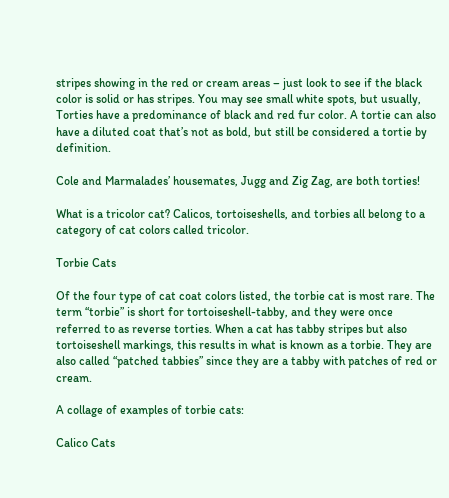stripes showing in the red or cream areas – just look to see if the black color is solid or has stripes. You may see small white spots, but usually, Torties have a predominance of black and red fur color. A tortie can also have a diluted coat that’s not as bold, but still be considered a tortie by definition.

Cole and Marmalades’ housemates, Jugg and Zig Zag, are both torties!

What is a tricolor cat? Calicos, tortoiseshells, and torbies all belong to a category of cat colors called tricolor.

Torbie Cats

Of the four type of cat coat colors listed, the torbie cat is most rare. The term “torbie” is short for tortoiseshell-tabby, and they were once referred to as reverse torties. When a cat has tabby stripes but also tortoiseshell markings, this results in what is known as a torbie. They are also called “patched tabbies” since they are a tabby with patches of red or cream.

A collage of examples of torbie cats:

Calico Cats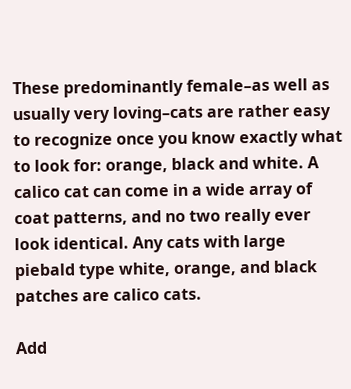These predominantly female–as well as usually very loving–cats are rather easy to recognize once you know exactly what to look for: orange, black and white. A calico cat can come in a wide array of coat patterns, and no two really ever look identical. Any cats with large piebald type white, orange, and black patches are calico cats.

Add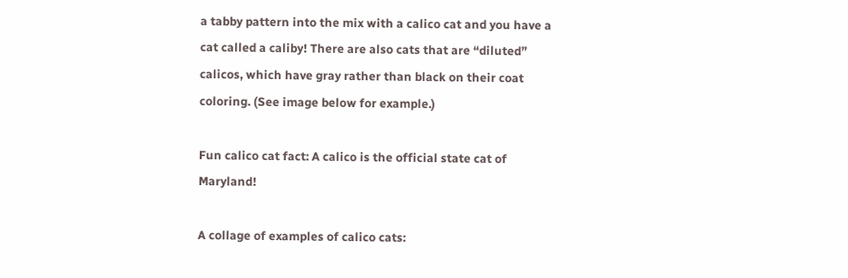a tabby pattern into the mix with a calico cat and you have a cat called a caliby! There are also cats that are “diluted” calicos, which have gray rather than black on their coat coloring. (See image below for example.)

Fun calico cat fact: A calico is the official state cat of Maryland!

A collage of examples of calico cats: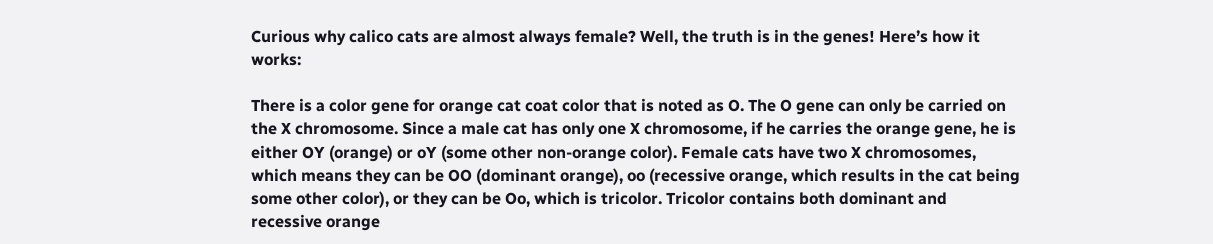Curious why calico cats are almost always female? Well, the truth is in the genes! Here’s how it works:

There is a color gene for orange cat coat color that is noted as O. The O gene can only be carried on the X chromosome. Since a male cat has only one X chromosome, if he carries the orange gene, he is either OY (orange) or oY (some other non-orange color). Female cats have two X chromosomes, which means they can be OO (dominant orange), oo (recessive orange, which results in the cat being some other color), or they can be Oo, which is tricolor. Tricolor contains both dominant and recessive orange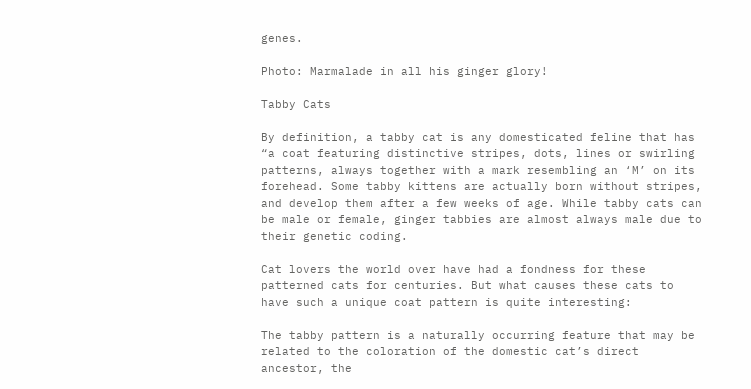genes.

Photo: Marmalade in all his ginger glory!

Tabby Cats

By definition, a tabby cat is any domesticated feline that has “a coat featuring distinctive stripes, dots, lines or swirling patterns, always together with a mark resembling an ‘M’ on its forehead. Some tabby kittens are actually born without stripes, and develop them after a few weeks of age. While tabby cats can be male or female, ginger tabbies are almost always male due to their genetic coding.

Cat lovers the world over have had a fondness for these patterned cats for centuries. But what causes these cats to have such a unique coat pattern is quite interesting:

The tabby pattern is a naturally occurring feature that may be related to the coloration of the domestic cat’s direct ancestor, the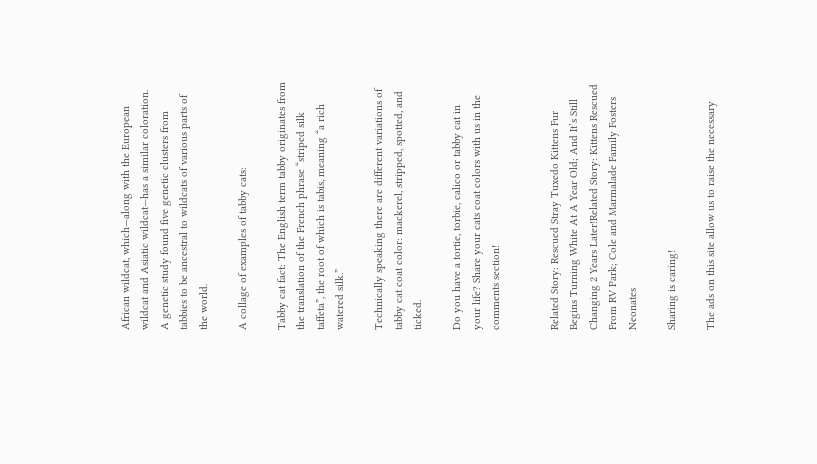African wildcat, which—along with the European wildcat and Asiatic wildcat—has a similar coloration. A genetic study found five genetic clusters from tabbies to be ancestral to wildcats of various parts of the world.

A collage of examples of tabby cats:

Tabby cat fact: The English term tabby originates from the translation of the French phrase “striped silk taffeta”, the root of which is tabis, meaning “a rich watered silk.”

Technically speaking there are different variations of tabby cat coat color: mackerel, stripped, spotted, and ticked.

Do you have a tortie, torbie, calico or tabby cat in your life? Share your cats coat colors with us in the comments section!


Related Story: Rescued Stray Tuxedo Kittens Fur Begins Turning White At A Year Old; And It’s Still Changing 2 Years Later!Related Story: Kittens Rescued From RV Park; Cole and Marmalade Family Fosters Neonates

Sharing is caring!

The ads on this site allow us to raise the necessary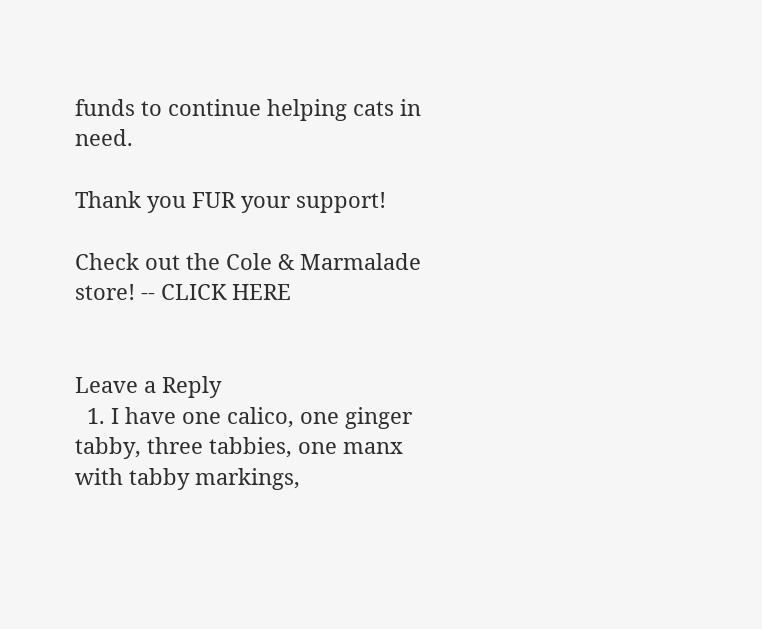funds to continue helping cats in need.

Thank you FUR your support!

Check out the Cole & Marmalade store! -- CLICK HERE


Leave a Reply
  1. I have one calico, one ginger tabby, three tabbies, one manx with tabby markings,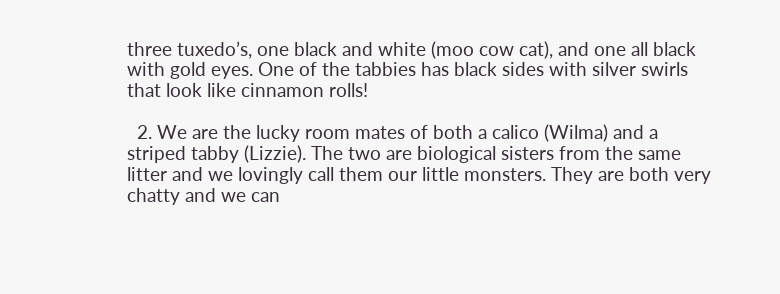three tuxedo’s, one black and white (moo cow cat), and one all black with gold eyes. One of the tabbies has black sides with silver swirls that look like cinnamon rolls!

  2. We are the lucky room mates of both a calico (Wilma) and a striped tabby (Lizzie). The two are biological sisters from the same litter and we lovingly call them our little monsters. They are both very chatty and we can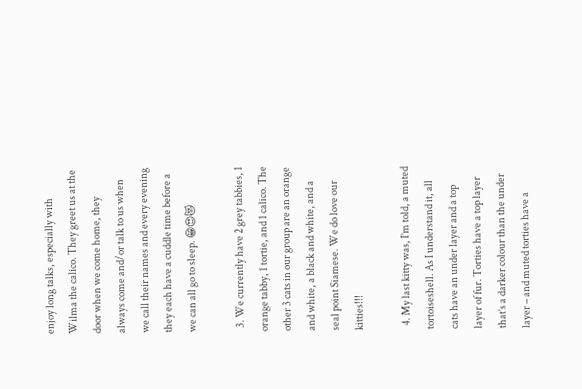enjoy long talks, especially with Wilma the calico. They greet us at the door when we come home, they always come and/or talk to us when we call their names and every evening they each have a cuddle time before a we can all go to sleep. 😁😍😻

  3. We currently have 2 grey tabbies, 1 orange tabby, 1 tortie, and 1 calico. The other 3 cats in our group are an orange and white, a black and white, and a seal point Siamese. We do love our kitties!!!

  4. My last kitty was, I’m told, a muted tortoiseshell. As I understand it, all cats have an under layer and a top layer of fur. Torties have a top layer that’s a darker colour than the under layer – and muted torties have a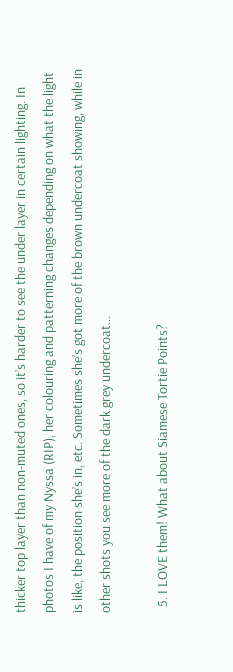thicker top layer than non-muted ones, so it’s harder to see the under layer in certain lighting. In photos I have of my Nyssa (RIP), her colouring and patterning changes depending on what the light is like, the position she’s in, etc. Sometimes she’s got more of the brown undercoat showing, while in other shots you see more of the dark grey undercoat…

  5. I LOVE them! What about Siamese Tortie Points?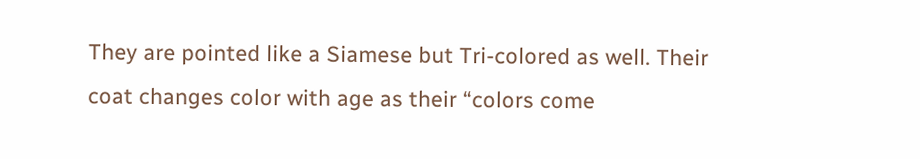They are pointed like a Siamese but Tri-colored as well. Their coat changes color with age as their “colors come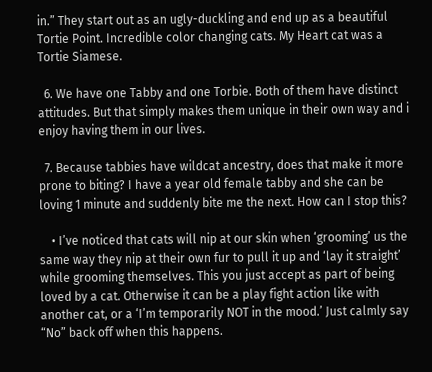in.” They start out as an ugly-duckling and end up as a beautiful Tortie Point. Incredible color changing cats. My Heart cat was a Tortie Siamese.

  6. We have one Tabby and one Torbie. Both of them have distinct attitudes. But that simply makes them unique in their own way and i enjoy having them in our lives.

  7. Because tabbies have wildcat ancestry, does that make it more prone to biting? I have a year old female tabby and she can be loving 1 minute and suddenly bite me the next. How can I stop this?

    • I’ve noticed that cats will nip at our skin when ‘grooming’ us the same way they nip at their own fur to pull it up and ‘lay it straight’ while grooming themselves. This you just accept as part of being loved by a cat. Otherwise it can be a play fight action like with another cat, or a ‘I’m temporarily NOT in the mood.’ Just calmly say “No” back off when this happens.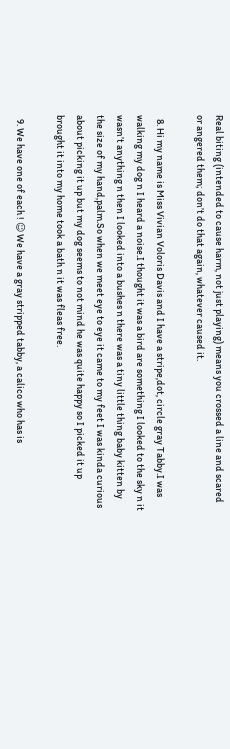Real biting (intended to cause harm, not just playing) means you crossed a line and scared or angered them; don’t do that again, whatever caused it.

  8. Hi my name is Miss Vivian Voloris Davis and I have a stripe,dot, circle gray Tabby.I was walking my dog n I heard a noise.I thought it was a bird are something I looked to the sky n it wasn’t anything n then I looked into a bushes n there was a tiny little thing baby kitten by the size of my hand,palm.So when we meet eye to eye it came to my feet I was kinda curious about picking it up but my dog seems to not mind he was quite happy so I picked it up brought it into my home took a bath n it was fleas free.

  9. We have one of each ! ☺ We have a gray stripped tabby, a calico who has is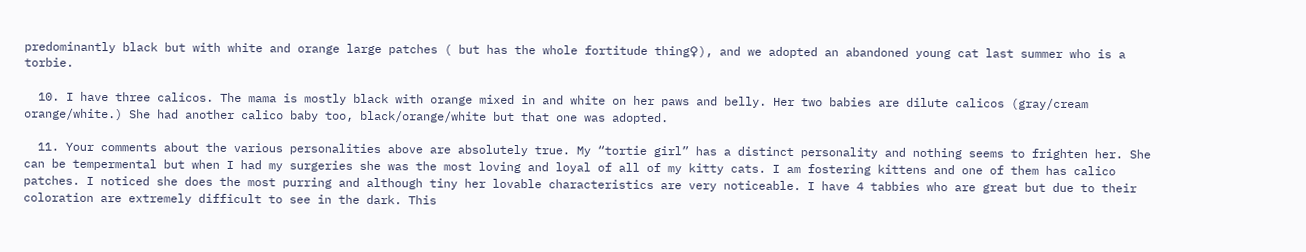predominantly black but with white and orange large patches ( but has the whole fortitude thing♀), and we adopted an abandoned young cat last summer who is a torbie.

  10. I have three calicos. The mama is mostly black with orange mixed in and white on her paws and belly. Her two babies are dilute calicos (gray/cream orange/white.) She had another calico baby too, black/orange/white but that one was adopted.

  11. Your comments about the various personalities above are absolutely true. My “tortie girl” has a distinct personality and nothing seems to frighten her. She can be tempermental but when I had my surgeries she was the most loving and loyal of all of my kitty cats. I am fostering kittens and one of them has calico patches. I noticed she does the most purring and although tiny her lovable characteristics are very noticeable. I have 4 tabbies who are great but due to their coloration are extremely difficult to see in the dark. This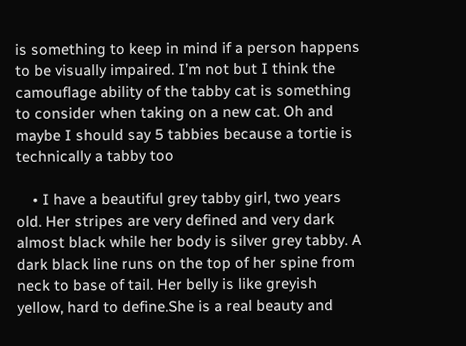is something to keep in mind if a person happens to be visually impaired. I’m not but I think the camouflage ability of the tabby cat is something to consider when taking on a new cat. Oh and maybe I should say 5 tabbies because a tortie is technically a tabby too

    • I have a beautiful grey tabby girl, two years old. Her stripes are very defined and very dark almost black while her body is silver grey tabby. A dark black line runs on the top of her spine from neck to base of tail. Her belly is like greyish yellow, hard to define.She is a real beauty and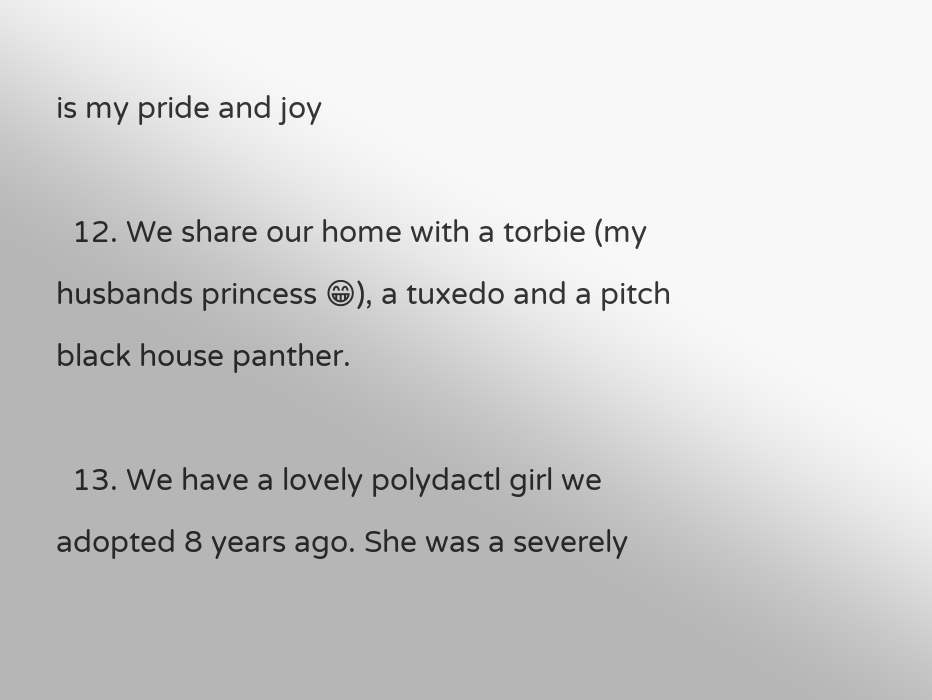is my pride and joy

  12. We share our home with a torbie (my husbands princess 😁), a tuxedo and a pitch black house panther.

  13. We have a lovely polydactl girl we adopted 8 years ago. She was a severely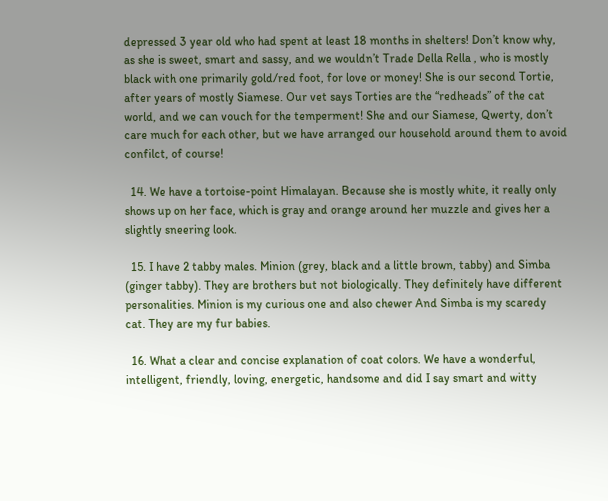depressed 3 year old who had spent at least 18 months in shelters! Don’t know why, as she is sweet, smart and sassy, and we wouldn’t Trade Della Rella , who is mostly black with one primarily gold/red foot, for love or money! She is our second Tortie, after years of mostly Siamese. Our vet says Torties are the “redheads” of the cat world, and we can vouch for the temperment! She and our Siamese, Qwerty, don’t care much for each other, but we have arranged our household around them to avoid confilct, of course!

  14. We have a tortoise-point Himalayan. Because she is mostly white, it really only shows up on her face, which is gray and orange around her muzzle and gives her a slightly sneering look.

  15. I have 2 tabby males. Minion (grey, black and a little brown, tabby) and Simba (ginger tabby). They are brothers but not biologically. They definitely have different personalities. Minion is my curious one and also chewer And Simba is my scaredy cat. They are my fur babies.

  16. What a clear and concise explanation of coat colors. We have a wonderful, intelligent, friendly, loving, energetic, handsome and did I say smart and witty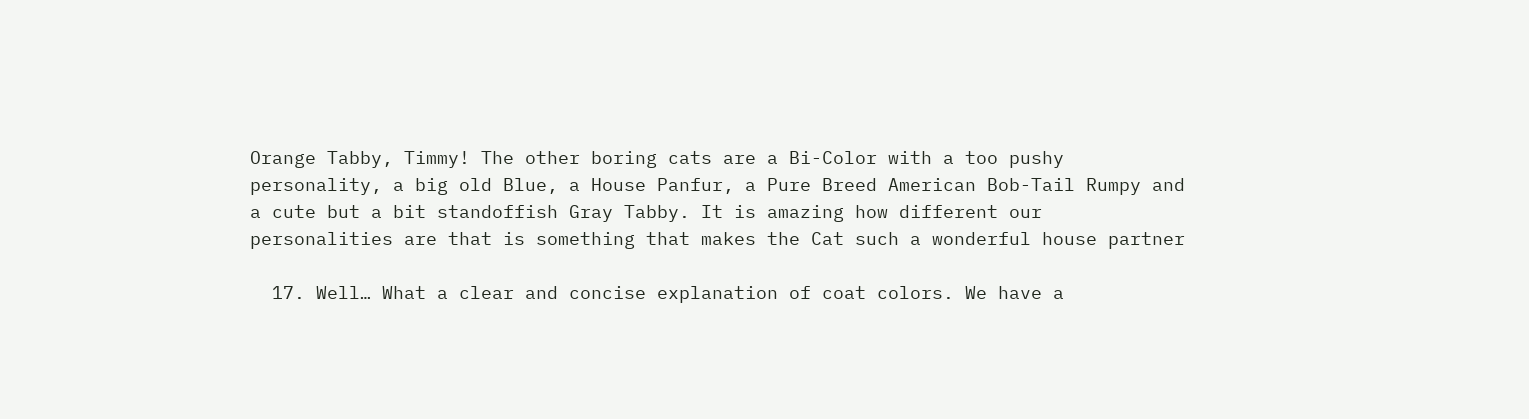Orange Tabby, Timmy! The other boring cats are a Bi-Color with a too pushy personality, a big old Blue, a House Panfur, a Pure Breed American Bob-Tail Rumpy and a cute but a bit standoffish Gray Tabby. It is amazing how different our personalities are that is something that makes the Cat such a wonderful house partner

  17. Well… What a clear and concise explanation of coat colors. We have a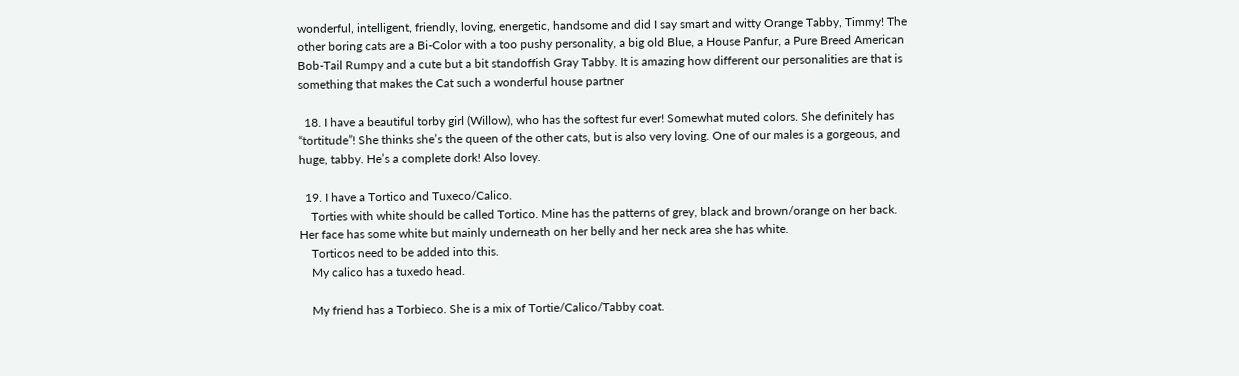wonderful, intelligent, friendly, loving, energetic, handsome and did I say smart and witty Orange Tabby, Timmy! The other boring cats are a Bi-Color with a too pushy personality, a big old Blue, a House Panfur, a Pure Breed American Bob-Tail Rumpy and a cute but a bit standoffish Gray Tabby. It is amazing how different our personalities are that is something that makes the Cat such a wonderful house partner

  18. I have a beautiful torby girl (Willow), who has the softest fur ever! Somewhat muted colors. She definitely has “tortitude”! She thinks she’s the queen of the other cats, but is also very loving. One of our males is a gorgeous, and huge, tabby. He’s a complete dork! Also lovey.

  19. I have a Tortico and Tuxeco/Calico.
    Torties with white should be called Tortico. Mine has the patterns of grey, black and brown/orange on her back. Her face has some white but mainly underneath on her belly and her neck area she has white.
    Torticos need to be added into this.
    My calico has a tuxedo head.

    My friend has a Torbieco. She is a mix of Tortie/Calico/Tabby coat.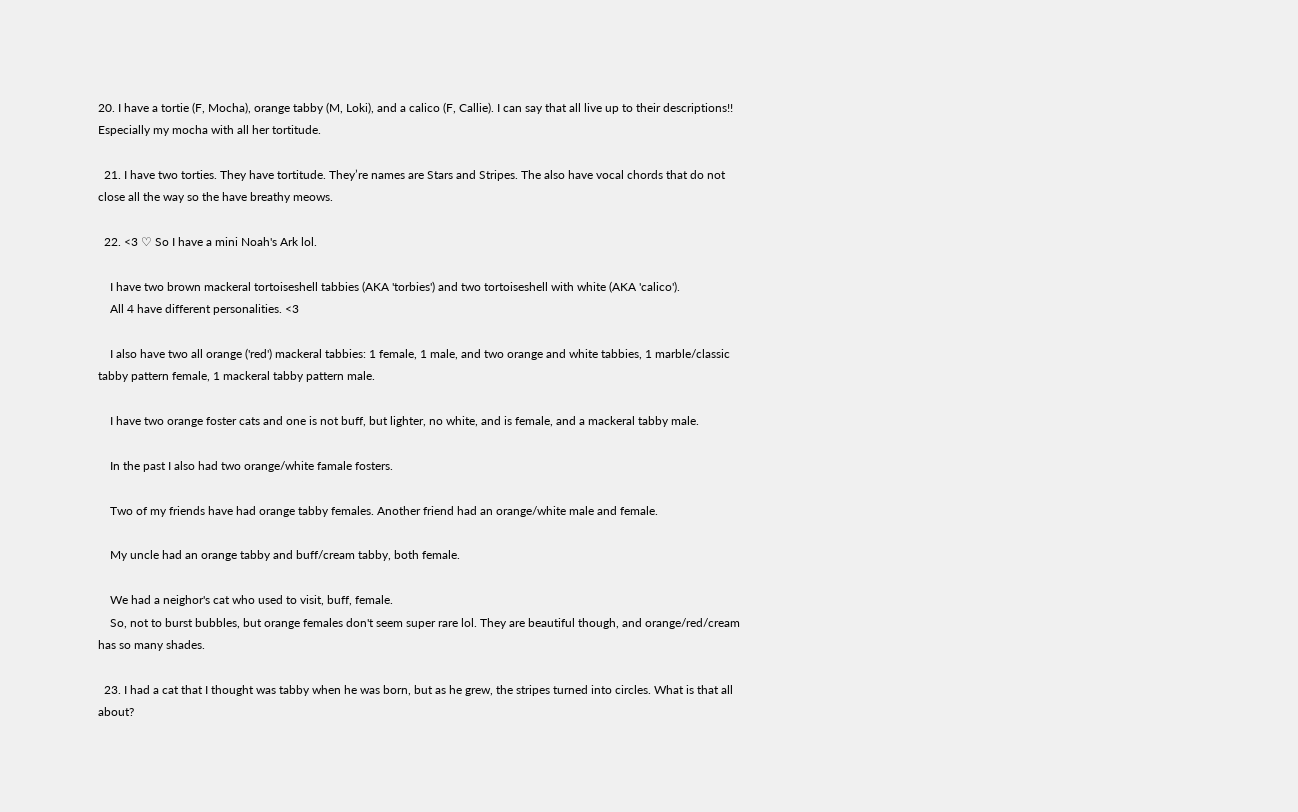20. I have a tortie (F, Mocha), orange tabby (M, Loki), and a calico (F, Callie). I can say that all live up to their descriptions!! Especially my mocha with all her tortitude.

  21. I have two torties. They have tortitude. They’re names are Stars and Stripes. The also have vocal chords that do not close all the way so the have breathy meows.

  22. <3 ♡ So I have a mini Noah's Ark lol.

    I have two brown mackeral tortoiseshell tabbies (AKA 'torbies') and two tortoiseshell with white (AKA 'calico').
    All 4 have different personalities. <3

    I also have two all orange ('red') mackeral tabbies: 1 female, 1 male, and two orange and white tabbies, 1 marble/classic tabby pattern female, 1 mackeral tabby pattern male.

    I have two orange foster cats and one is not buff, but lighter, no white, and is female, and a mackeral tabby male.

    In the past I also had two orange/white famale fosters.

    Two of my friends have had orange tabby females. Another friend had an orange/white male and female.

    My uncle had an orange tabby and buff/cream tabby, both female.

    We had a neighor's cat who used to visit, buff, female.
    So, not to burst bubbles, but orange females don't seem super rare lol. They are beautiful though, and orange/red/cream has so many shades.

  23. I had a cat that I thought was tabby when he was born, but as he grew, the stripes turned into circles. What is that all about?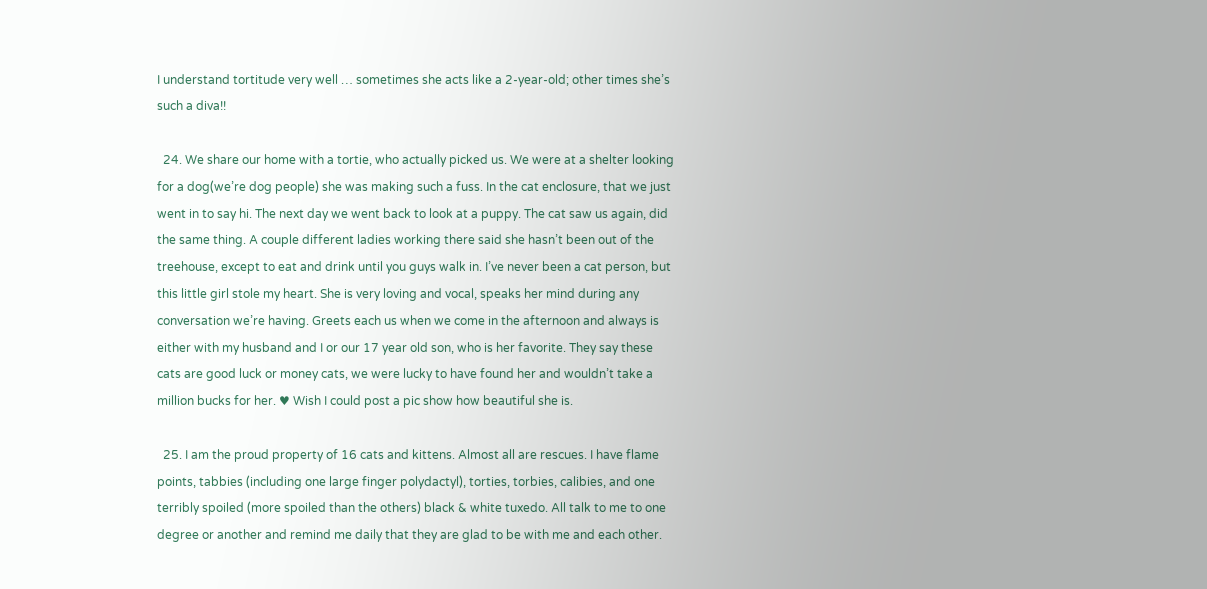I understand tortitude very well … sometimes she acts like a 2-year-old; other times she’s such a diva!!

  24. We share our home with a tortie, who actually picked us. We were at a shelter looking for a dog(we’re dog people) she was making such a fuss. In the cat enclosure, that we just went in to say hi. The next day we went back to look at a puppy. The cat saw us again, did the same thing. A couple different ladies working there said she hasn’t been out of the treehouse, except to eat and drink until you guys walk in. I’ve never been a cat person, but this little girl stole my heart. She is very loving and vocal, speaks her mind during any conversation we’re having. Greets each us when we come in the afternoon and always is either with my husband and I or our 17 year old son, who is her favorite. They say these cats are good luck or money cats, we were lucky to have found her and wouldn’t take a million bucks for her. ♥ Wish I could post a pic show how beautiful she is.

  25. I am the proud property of 16 cats and kittens. Almost all are rescues. I have flame points, tabbies (including one large finger polydactyl), torties, torbies, calibies, and one terribly spoiled (more spoiled than the others) black & white tuxedo. All talk to me to one degree or another and remind me daily that they are glad to be with me and each other.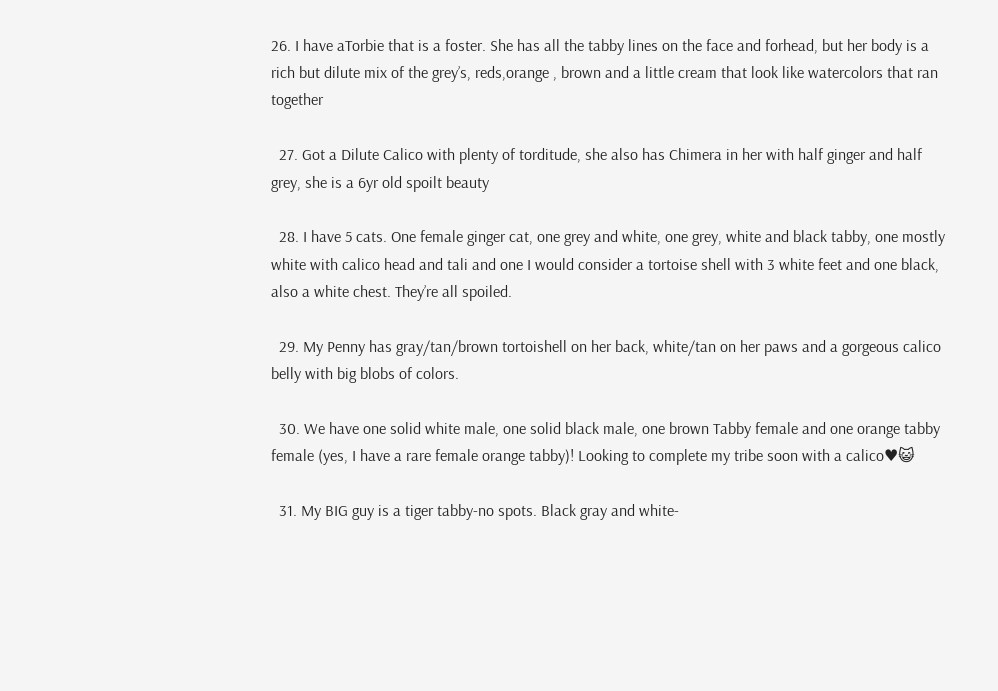26. I have aTorbie that is a foster. She has all the tabby lines on the face and forhead, but her body is a rich but dilute mix of the grey’s, reds,orange , brown and a little cream that look like watercolors that ran together

  27. Got a Dilute Calico with plenty of torditude, she also has Chimera in her with half ginger and half grey, she is a 6yr old spoilt beauty

  28. I have 5 cats. One female ginger cat, one grey and white, one grey, white and black tabby, one mostly white with calico head and tali and one I would consider a tortoise shell with 3 white feet and one black, also a white chest. They’re all spoiled.

  29. My Penny has gray/tan/brown tortoishell on her back, white/tan on her paws and a gorgeous calico belly with big blobs of colors.

  30. We have one solid white male, one solid black male, one brown Tabby female and one orange tabby female (yes, I have a rare female orange tabby)! Looking to complete my tribe soon with a calico♥😺

  31. My BIG guy is a tiger tabby-no spots. Black gray and white-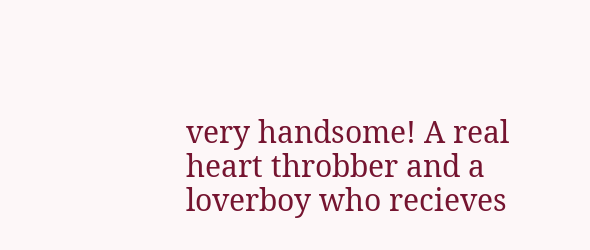very handsome! A real heart throbber and a loverboy who recieves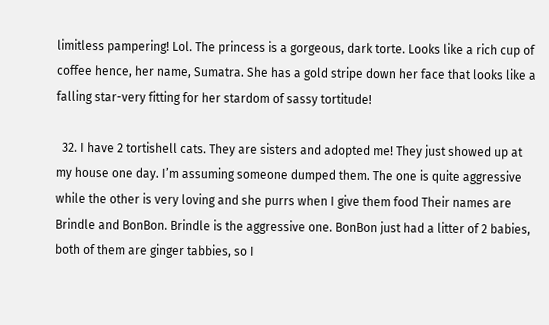limitless pampering! Lol. The princess is a gorgeous, dark torte. Looks like a rich cup of coffee hence, her name, Sumatra. She has a gold stripe down her face that looks like a falling star-very fitting for her stardom of sassy tortitude!

  32. I have 2 tortishell cats. They are sisters and adopted me! They just showed up at my house one day. I’m assuming someone dumped them. The one is quite aggressive while the other is very loving and she purrs when I give them food Their names are Brindle and BonBon. Brindle is the aggressive one. BonBon just had a litter of 2 babies, both of them are ginger tabbies, so I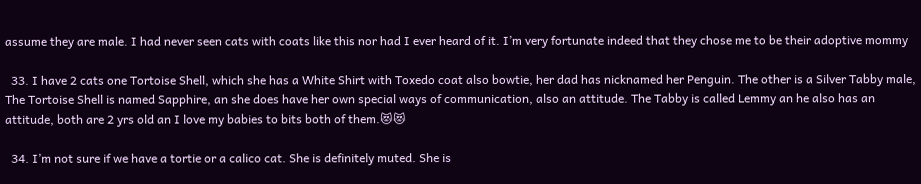assume they are male. I had never seen cats with coats like this nor had I ever heard of it. I’m very fortunate indeed that they chose me to be their adoptive mommy

  33. I have 2 cats one Tortoise Shell, which she has a White Shirt with Toxedo coat also bowtie, her dad has nicknamed her Penguin. The other is a Silver Tabby male, The Tortoise Shell is named Sapphire, an she does have her own special ways of communication, also an attitude. The Tabby is called Lemmy an he also has an attitude, both are 2 yrs old an I love my babies to bits both of them.😻😻

  34. I’m not sure if we have a tortie or a calico cat. She is definitely muted. She is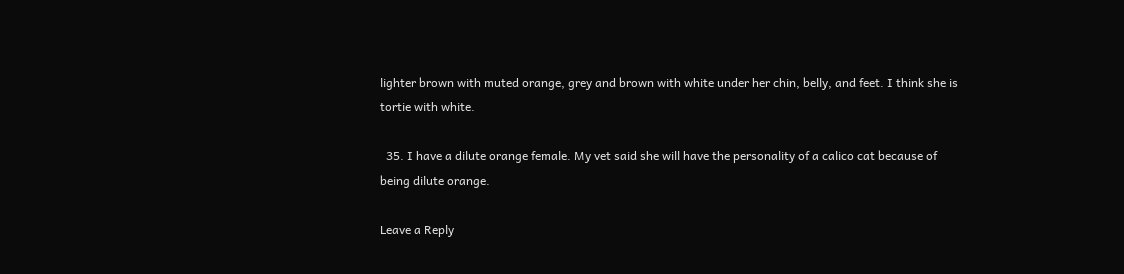lighter brown with muted orange, grey and brown with white under her chin, belly, and feet. I think she is tortie with white.

  35. I have a dilute orange female. My vet said she will have the personality of a calico cat because of being dilute orange.

Leave a Reply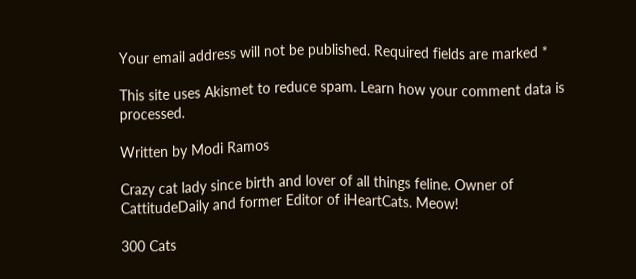Your email address will not be published. Required fields are marked *

This site uses Akismet to reduce spam. Learn how your comment data is processed.

Written by Modi Ramos

Crazy cat lady since birth and lover of all things feline. Owner of CattitudeDaily and former Editor of iHeartCats. Meow!

300 Cats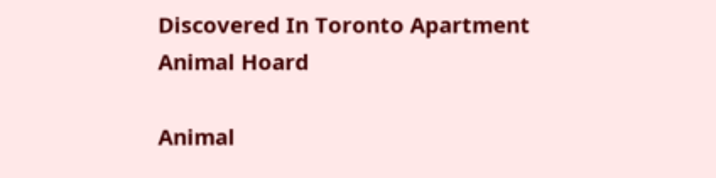Discovered In Toronto Apartment Animal Hoard

Animal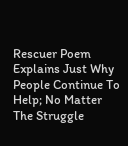Rescuer Poem Explains Just Why People Continue To Help; No Matter The Struggle